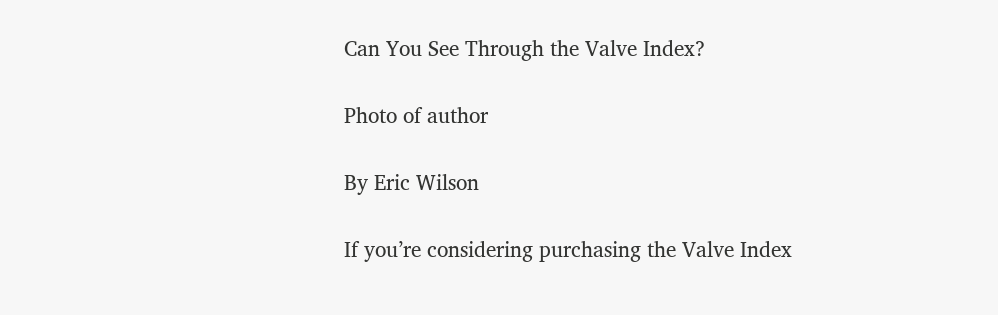Can You See Through the Valve Index?

Photo of author

By Eric Wilson

If you’re considering purchasing the Valve Index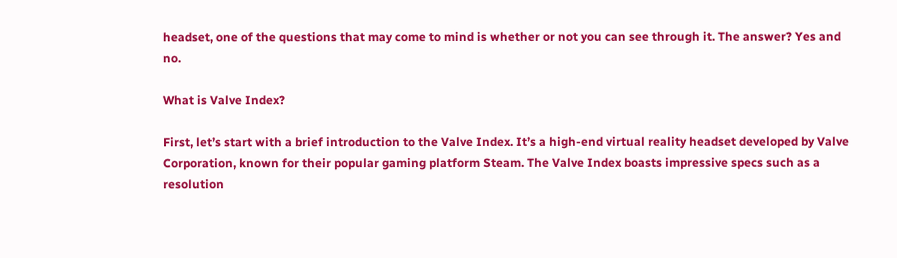headset, one of the questions that may come to mind is whether or not you can see through it. The answer? Yes and no.

What is Valve Index?

First, let’s start with a brief introduction to the Valve Index. It’s a high-end virtual reality headset developed by Valve Corporation, known for their popular gaming platform Steam. The Valve Index boasts impressive specs such as a resolution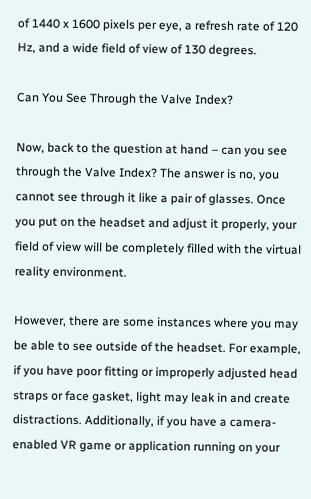of 1440 x 1600 pixels per eye, a refresh rate of 120 Hz, and a wide field of view of 130 degrees.

Can You See Through the Valve Index?

Now, back to the question at hand – can you see through the Valve Index? The answer is no, you cannot see through it like a pair of glasses. Once you put on the headset and adjust it properly, your field of view will be completely filled with the virtual reality environment.

However, there are some instances where you may be able to see outside of the headset. For example, if you have poor fitting or improperly adjusted head straps or face gasket, light may leak in and create distractions. Additionally, if you have a camera-enabled VR game or application running on your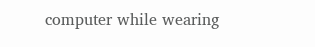computer while wearing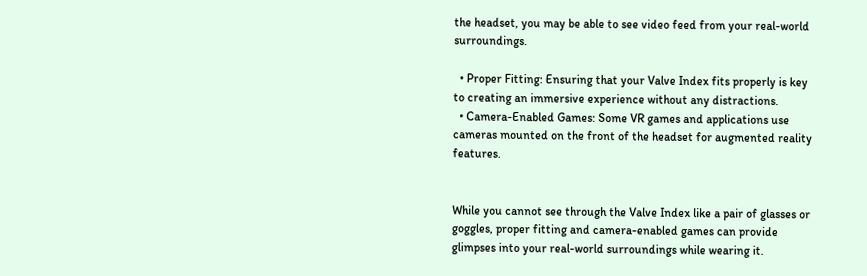the headset, you may be able to see video feed from your real-world surroundings.

  • Proper Fitting: Ensuring that your Valve Index fits properly is key to creating an immersive experience without any distractions.
  • Camera-Enabled Games: Some VR games and applications use cameras mounted on the front of the headset for augmented reality features.


While you cannot see through the Valve Index like a pair of glasses or goggles, proper fitting and camera-enabled games can provide glimpses into your real-world surroundings while wearing it.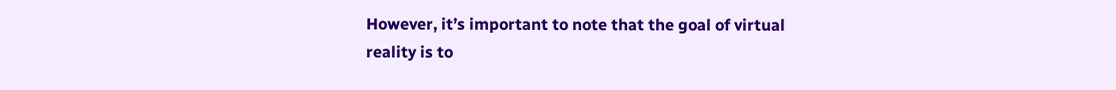However, it’s important to note that the goal of virtual reality is to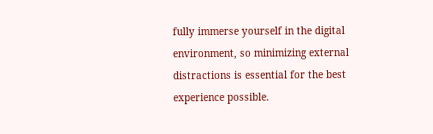fully immerse yourself in the digital environment, so minimizing external distractions is essential for the best experience possible.